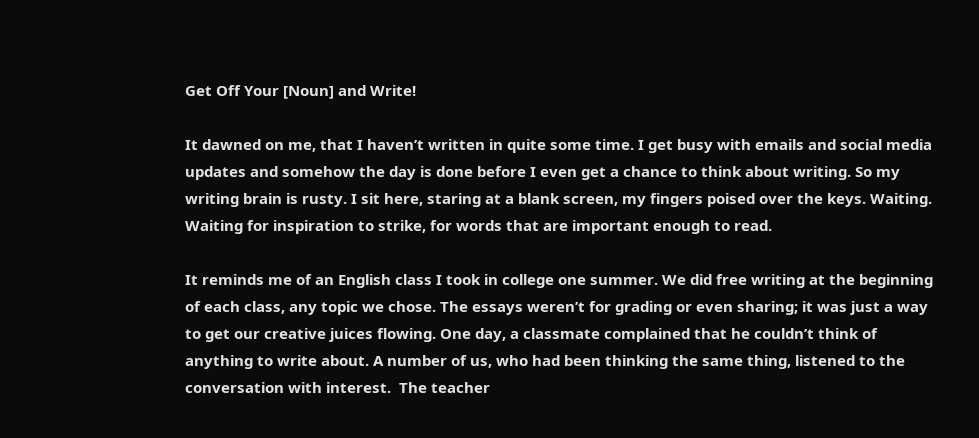Get Off Your [Noun] and Write!

It dawned on me, that I haven’t written in quite some time. I get busy with emails and social media updates and somehow the day is done before I even get a chance to think about writing. So my writing brain is rusty. I sit here, staring at a blank screen, my fingers poised over the keys. Waiting. Waiting for inspiration to strike, for words that are important enough to read.

It reminds me of an English class I took in college one summer. We did free writing at the beginning of each class, any topic we chose. The essays weren’t for grading or even sharing; it was just a way to get our creative juices flowing. One day, a classmate complained that he couldn’t think of anything to write about. A number of us, who had been thinking the same thing, listened to the conversation with interest.  The teacher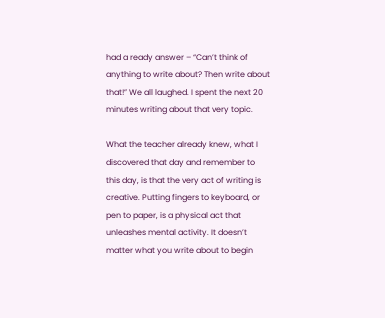had a ready answer – “Can’t think of anything to write about? Then write about that!” We all laughed. I spent the next 20 minutes writing about that very topic.

What the teacher already knew, what I discovered that day and remember to this day, is that the very act of writing is creative. Putting fingers to keyboard, or pen to paper, is a physical act that unleashes mental activity. It doesn’t matter what you write about to begin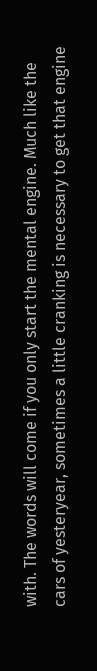with. The words will come if you only start the mental engine. Much like the cars of yesteryear, sometimes a little cranking is necessary to get that engine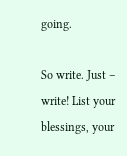going.

So write. Just – write! List your blessings, your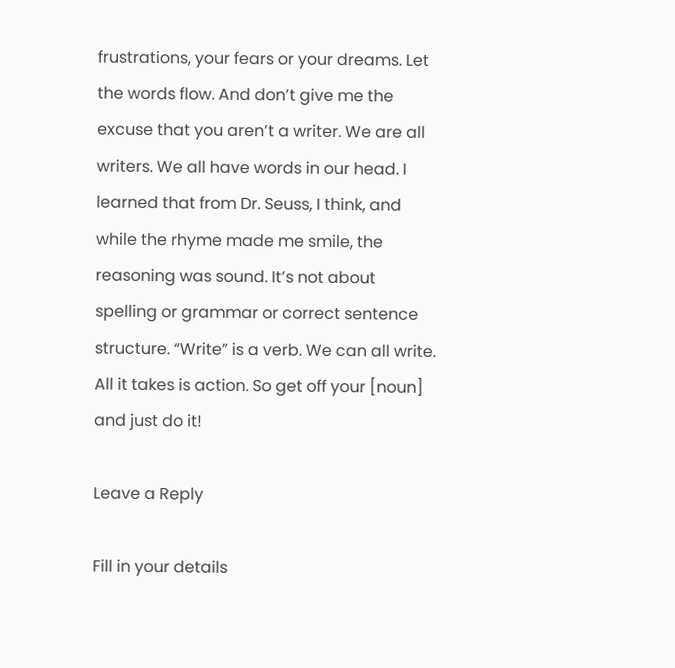frustrations, your fears or your dreams. Let the words flow. And don’t give me the excuse that you aren’t a writer. We are all writers. We all have words in our head. I learned that from Dr. Seuss, I think, and while the rhyme made me smile, the reasoning was sound. It’s not about spelling or grammar or correct sentence structure. “Write” is a verb. We can all write. All it takes is action. So get off your [noun] and just do it!

Leave a Reply

Fill in your details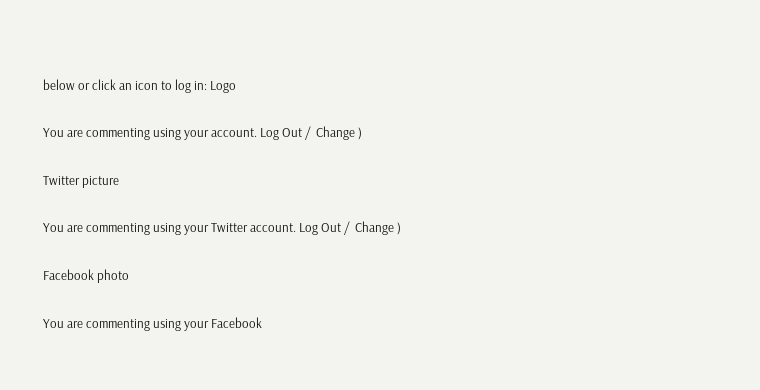below or click an icon to log in: Logo

You are commenting using your account. Log Out /  Change )

Twitter picture

You are commenting using your Twitter account. Log Out /  Change )

Facebook photo

You are commenting using your Facebook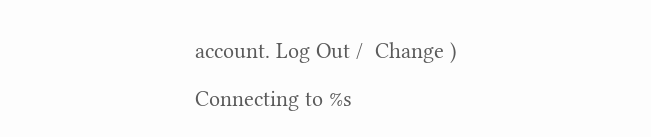account. Log Out /  Change )

Connecting to %s